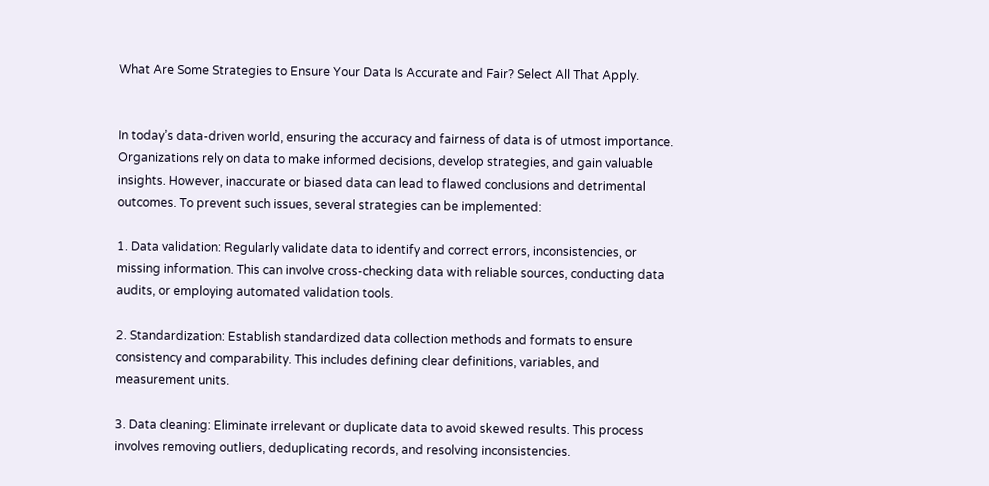What Are Some Strategies to Ensure Your Data Is Accurate and Fair? Select All That Apply.


In today’s data-driven world, ensuring the accuracy and fairness of data is of utmost importance. Organizations rely on data to make informed decisions, develop strategies, and gain valuable insights. However, inaccurate or biased data can lead to flawed conclusions and detrimental outcomes. To prevent such issues, several strategies can be implemented:

1. Data validation: Regularly validate data to identify and correct errors, inconsistencies, or missing information. This can involve cross-checking data with reliable sources, conducting data audits, or employing automated validation tools.

2. Standardization: Establish standardized data collection methods and formats to ensure consistency and comparability. This includes defining clear definitions, variables, and measurement units.

3. Data cleaning: Eliminate irrelevant or duplicate data to avoid skewed results. This process involves removing outliers, deduplicating records, and resolving inconsistencies.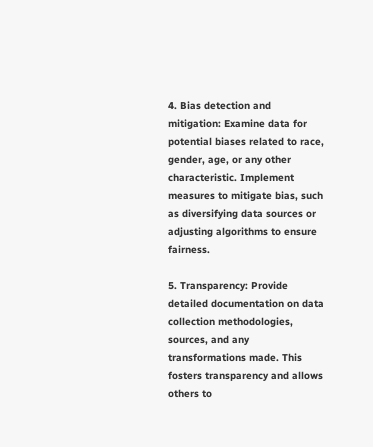4. Bias detection and mitigation: Examine data for potential biases related to race, gender, age, or any other characteristic. Implement measures to mitigate bias, such as diversifying data sources or adjusting algorithms to ensure fairness.

5. Transparency: Provide detailed documentation on data collection methodologies, sources, and any transformations made. This fosters transparency and allows others to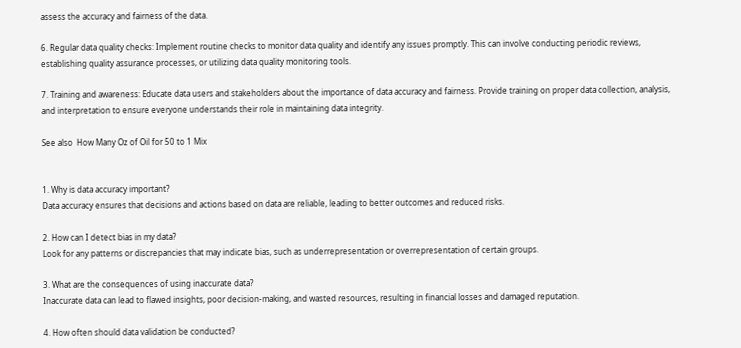assess the accuracy and fairness of the data.

6. Regular data quality checks: Implement routine checks to monitor data quality and identify any issues promptly. This can involve conducting periodic reviews, establishing quality assurance processes, or utilizing data quality monitoring tools.

7. Training and awareness: Educate data users and stakeholders about the importance of data accuracy and fairness. Provide training on proper data collection, analysis, and interpretation to ensure everyone understands their role in maintaining data integrity.

See also  How Many Oz of Oil for 50 to 1 Mix


1. Why is data accuracy important?
Data accuracy ensures that decisions and actions based on data are reliable, leading to better outcomes and reduced risks.

2. How can I detect bias in my data?
Look for any patterns or discrepancies that may indicate bias, such as underrepresentation or overrepresentation of certain groups.

3. What are the consequences of using inaccurate data?
Inaccurate data can lead to flawed insights, poor decision-making, and wasted resources, resulting in financial losses and damaged reputation.

4. How often should data validation be conducted?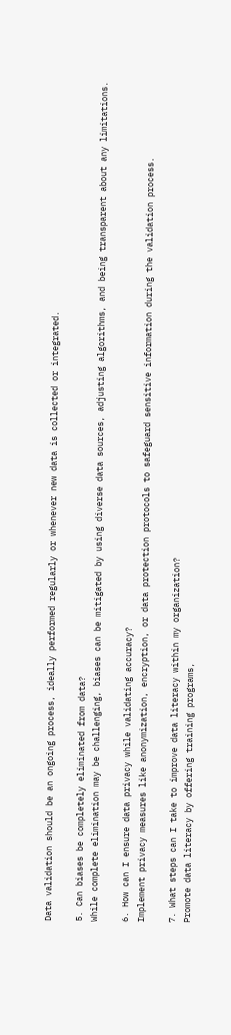Data validation should be an ongoing process, ideally performed regularly or whenever new data is collected or integrated.

5. Can biases be completely eliminated from data?
While complete elimination may be challenging, biases can be mitigated by using diverse data sources, adjusting algorithms, and being transparent about any limitations.

6. How can I ensure data privacy while validating accuracy?
Implement privacy measures like anonymization, encryption, or data protection protocols to safeguard sensitive information during the validation process.

7. What steps can I take to improve data literacy within my organization?
Promote data literacy by offering training programs,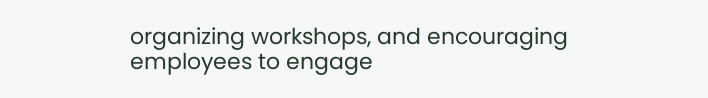organizing workshops, and encouraging employees to engage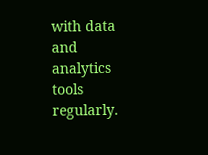with data and analytics tools regularly.